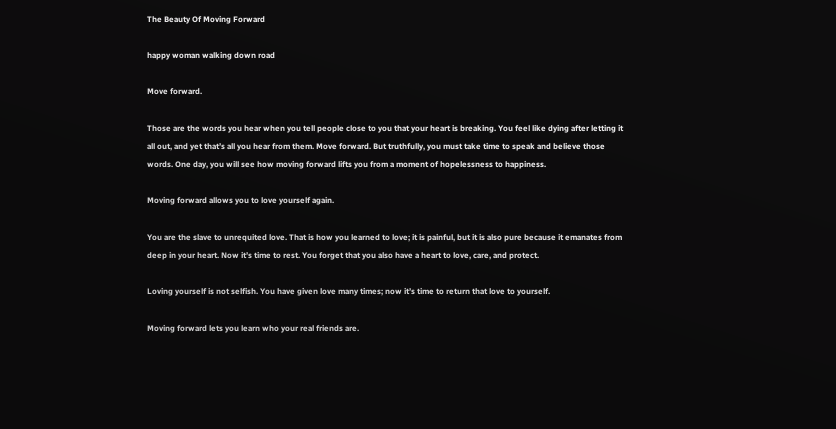The Beauty Of Moving Forward

happy woman walking down road

Move forward.

Those are the words you hear when you tell people close to you that your heart is breaking. You feel like dying after letting it all out, and yet that’s all you hear from them. Move forward. But truthfully, you must take time to speak and believe those words. One day, you will see how moving forward lifts you from a moment of hopelessness to happiness.

Moving forward allows you to love yourself again.

You are the slave to unrequited love. That is how you learned to love; it is painful, but it is also pure because it emanates from deep in your heart. Now it’s time to rest. You forget that you also have a heart to love, care, and protect.

Loving yourself is not selfish. You have given love many times; now it’s time to return that love to yourself.

Moving forward lets you learn who your real friends are.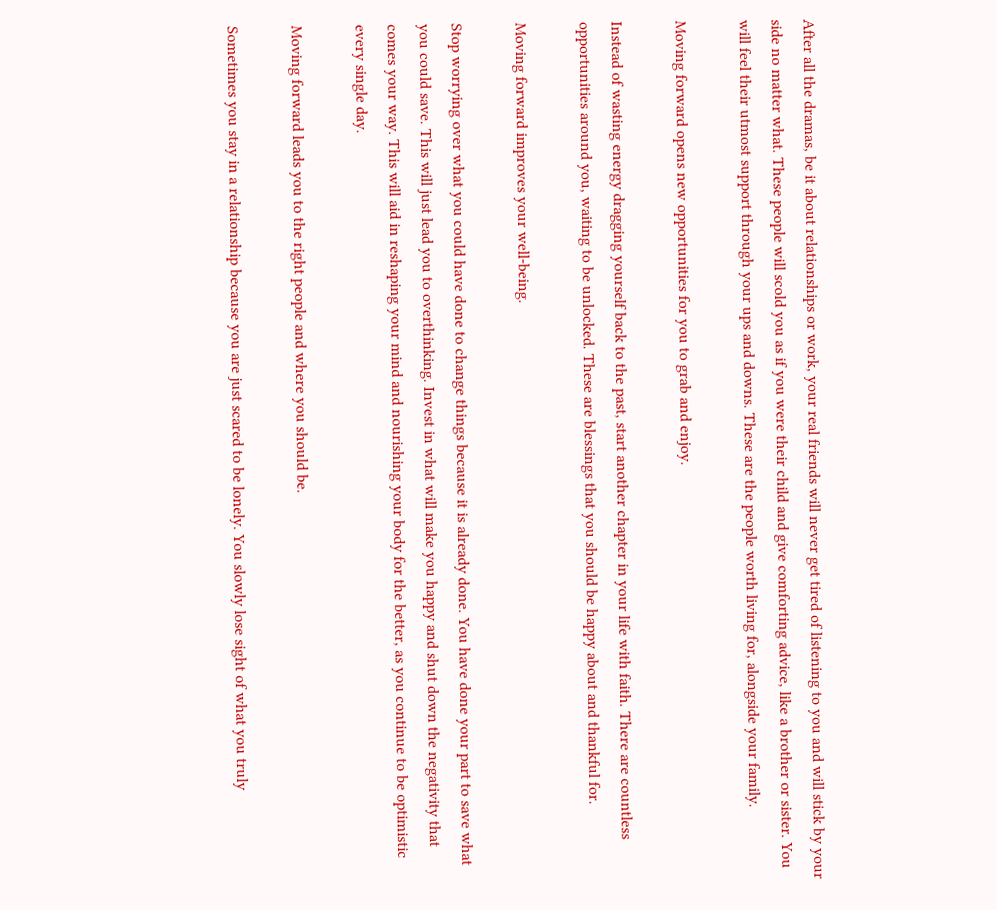After all the dramas, be it about relationships or work, your real friends will never get tired of listening to you and will stick by your side no matter what. These people will scold you as if you were their child and give comforting advice, like a brother or sister. You will feel their utmost support through your ups and downs. These are the people worth living for, alongside your family.

Moving forward opens new opportunities for you to grab and enjoy.

Instead of wasting energy dragging yourself back to the past, start another chapter in your life with faith. There are countless opportunities around you, waiting to be unlocked. These are blessings that you should be happy about and thankful for.

Moving forward improves your well-being.

Stop worrying over what you could have done to change things because it is already done. You have done your part to save what you could save. This will just lead you to overthinking. Invest in what will make you happy and shut down the negativity that comes your way. This will aid in reshaping your mind and nourishing your body for the better, as you continue to be optimistic every single day.

Moving forward leads you to the right people and where you should be.

Sometimes you stay in a relationship because you are just scared to be lonely. You slowly lose sight of what you truly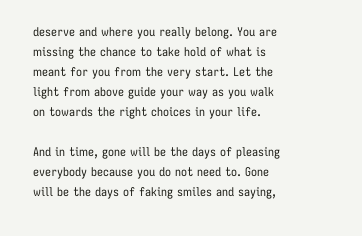deserve and where you really belong. You are missing the chance to take hold of what is meant for you from the very start. Let the light from above guide your way as you walk on towards the right choices in your life.

And in time, gone will be the days of pleasing everybody because you do not need to. Gone will be the days of faking smiles and saying,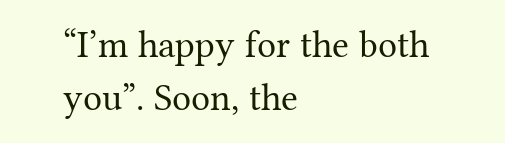“I’m happy for the both you”. Soon, the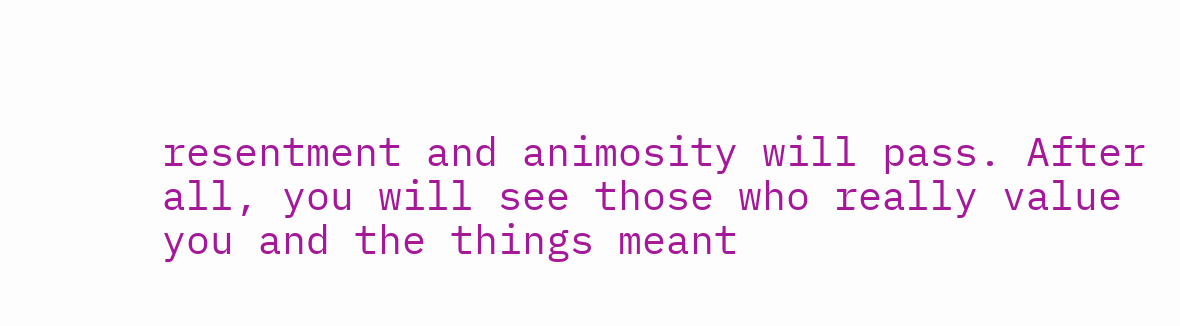resentment and animosity will pass. After all, you will see those who really value you and the things meant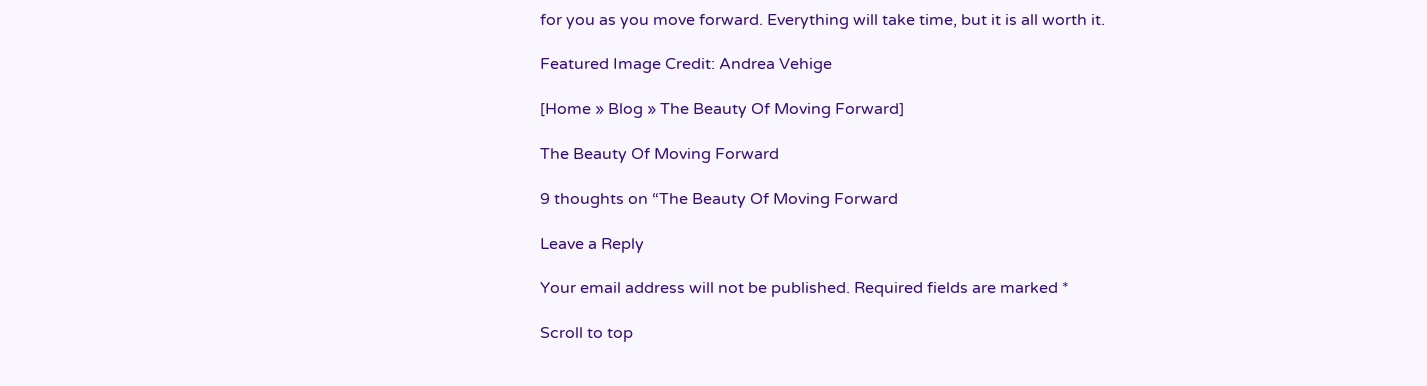for you as you move forward. Everything will take time, but it is all worth it.

Featured Image Credit: Andrea Vehige

[Home » Blog » The Beauty Of Moving Forward]

The Beauty Of Moving Forward

9 thoughts on “The Beauty Of Moving Forward

Leave a Reply

Your email address will not be published. Required fields are marked *

Scroll to top